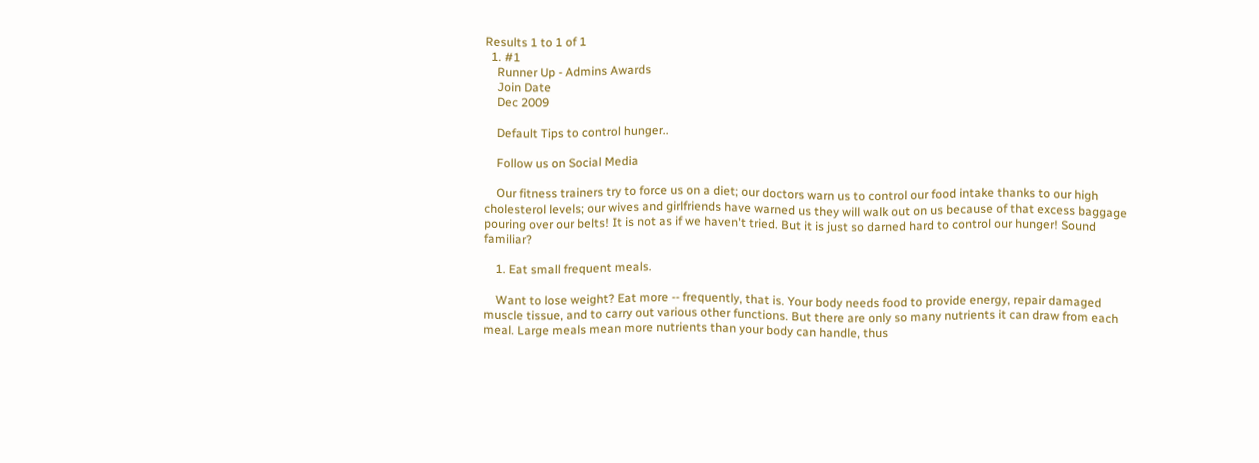Results 1 to 1 of 1
  1. #1
    Runner Up - Admins Awards
    Join Date
    Dec 2009

    Default Tips to control hunger..

    Follow us on Social Media

    Our fitness trainers try to force us on a diet; our doctors warn us to control our food intake thanks to our high cholesterol levels; our wives and girlfriends have warned us they will walk out on us because of that excess baggage pouring over our belts! It is not as if we haven't tried. But it is just so darned hard to control our hunger! Sound familiar?

    1. Eat small frequent meals.

    Want to lose weight? Eat more -- frequently, that is. Your body needs food to provide energy, repair damaged muscle tissue, and to carry out various other functions. But there are only so many nutrients it can draw from each meal. Large meals mean more nutrients than your body can handle, thus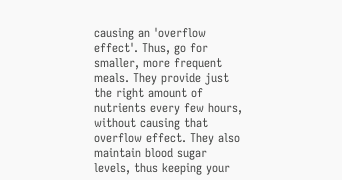causing an 'overflow effect'. Thus, go for smaller, more frequent meals. They provide just the right amount of nutrients every few hours, without causing that overflow effect. They also maintain blood sugar levels, thus keeping your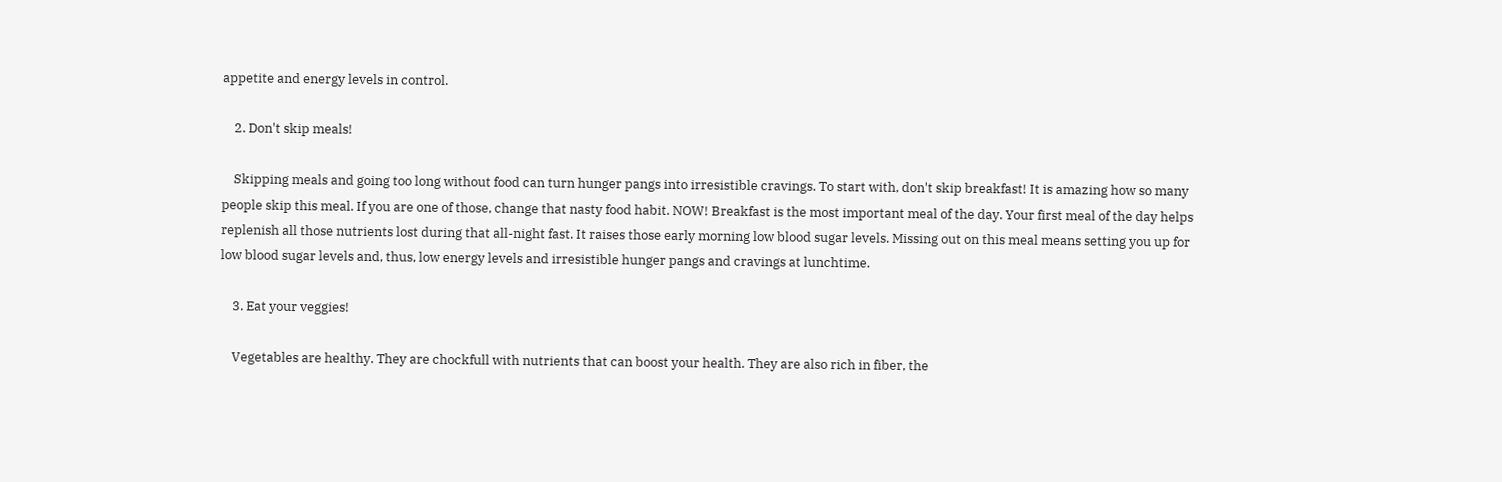appetite and energy levels in control.

    2. Don't skip meals!

    Skipping meals and going too long without food can turn hunger pangs into irresistible cravings. To start with, don't skip breakfast! It is amazing how so many people skip this meal. If you are one of those, change that nasty food habit. NOW! Breakfast is the most important meal of the day. Your first meal of the day helps replenish all those nutrients lost during that all-night fast. It raises those early morning low blood sugar levels. Missing out on this meal means setting you up for low blood sugar levels and, thus, low energy levels and irresistible hunger pangs and cravings at lunchtime.

    3. Eat your veggies!

    Vegetables are healthy. They are chockfull with nutrients that can boost your health. They are also rich in fiber, the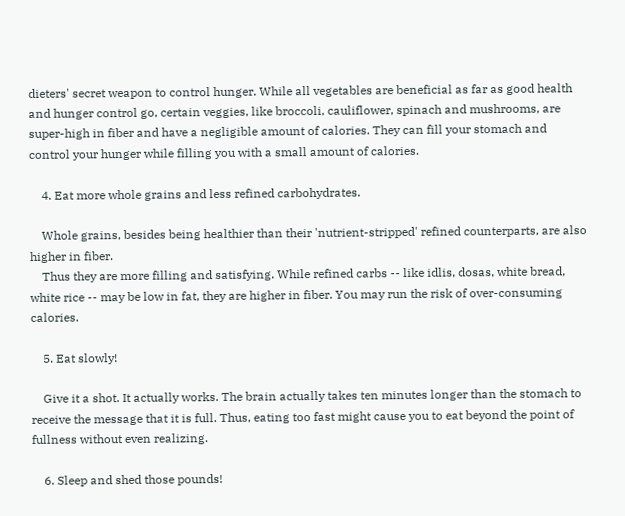dieters' secret weapon to control hunger. While all vegetables are beneficial as far as good health and hunger control go, certain veggies, like broccoli, cauliflower, spinach and mushrooms, are super-high in fiber and have a negligible amount of calories. They can fill your stomach and control your hunger while filling you with a small amount of calories.

    4. Eat more whole grains and less refined carbohydrates.

    Whole grains, besides being healthier than their 'nutrient-stripped' refined counterparts, are also higher in fiber.
    Thus they are more filling and satisfying. While refined carbs -- like idlis, dosas, white bread, white rice -- may be low in fat, they are higher in fiber. You may run the risk of over-consuming calories.

    5. Eat slowly!

    Give it a shot. It actually works. The brain actually takes ten minutes longer than the stomach to receive the message that it is full. Thus, eating too fast might cause you to eat beyond the point of fullness without even realizing.

    6. Sleep and shed those pounds!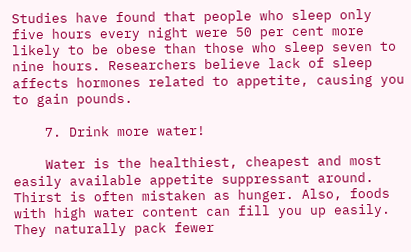Studies have found that people who sleep only five hours every night were 50 per cent more likely to be obese than those who sleep seven to nine hours. Researchers believe lack of sleep affects hormones related to appetite, causing you to gain pounds.

    7. Drink more water!

    Water is the healthiest, cheapest and most easily available appetite suppressant around. Thirst is often mistaken as hunger. Also, foods with high water content can fill you up easily. They naturally pack fewer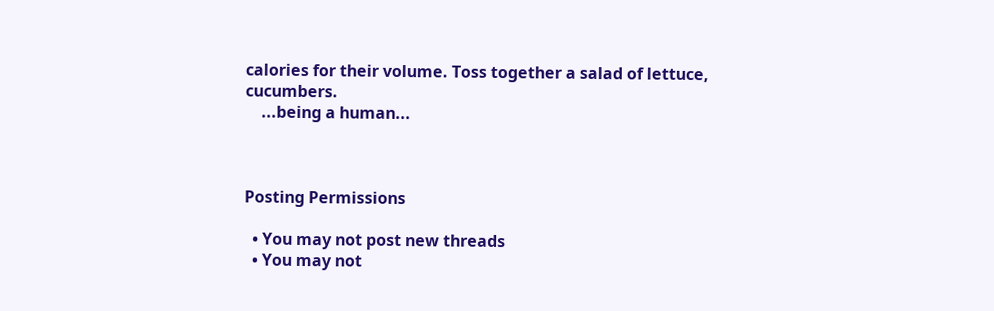calories for their volume. Toss together a salad of lettuce, cucumbers.
    ...being a human...



Posting Permissions

  • You may not post new threads
  • You may not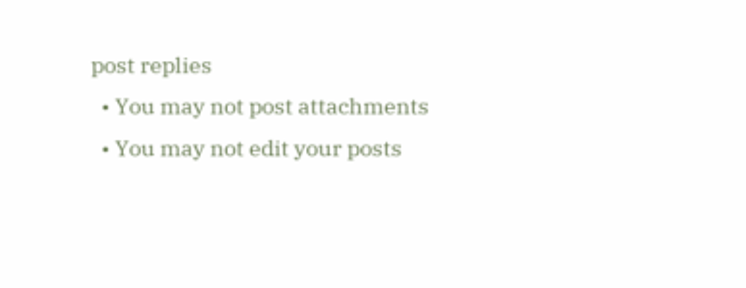post replies
  • You may not post attachments
  • You may not edit your posts